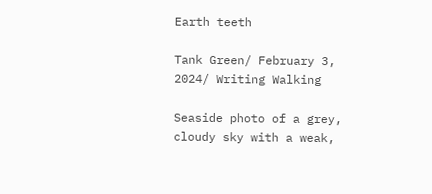Earth teeth

Tank Green/ February 3, 2024/ Writing Walking

Seaside photo of a grey, cloudy sky with a weak,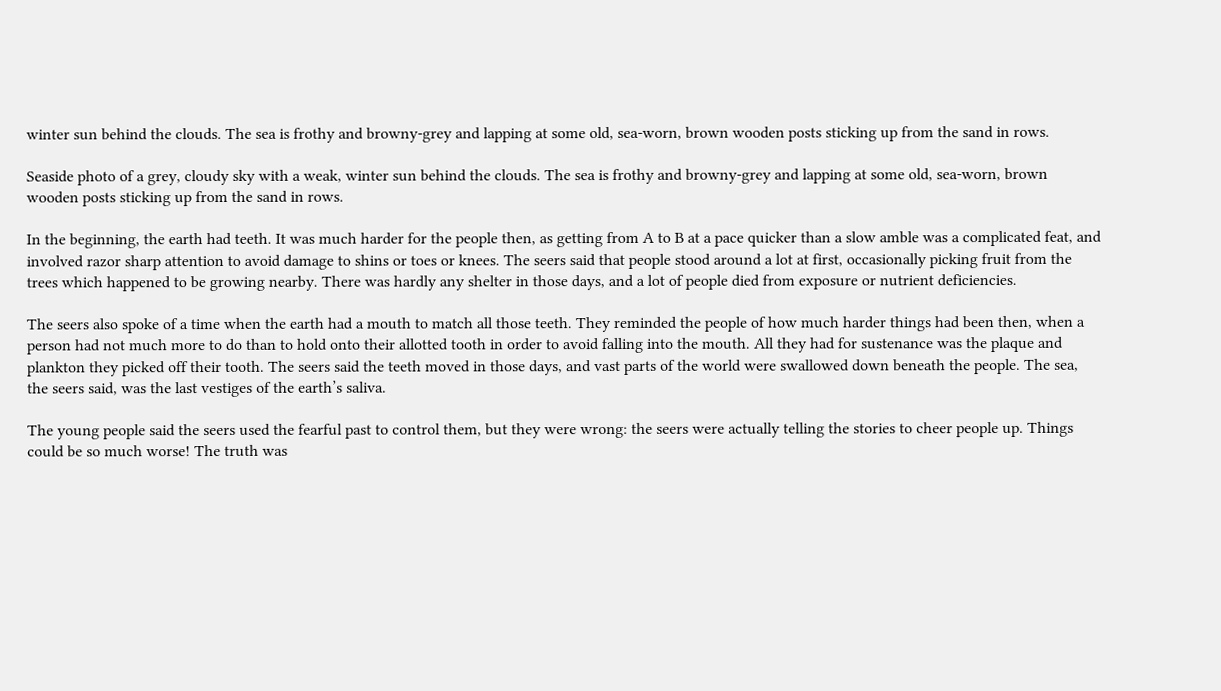winter sun behind the clouds. The sea is frothy and browny-grey and lapping at some old, sea-worn, brown wooden posts sticking up from the sand in rows.

Seaside photo of a grey, cloudy sky with a weak, winter sun behind the clouds. The sea is frothy and browny-grey and lapping at some old, sea-worn, brown wooden posts sticking up from the sand in rows.

In the beginning, the earth had teeth. It was much harder for the people then, as getting from A to B at a pace quicker than a slow amble was a complicated feat, and involved razor sharp attention to avoid damage to shins or toes or knees. The seers said that people stood around a lot at first, occasionally picking fruit from the trees which happened to be growing nearby. There was hardly any shelter in those days, and a lot of people died from exposure or nutrient deficiencies.

The seers also spoke of a time when the earth had a mouth to match all those teeth. They reminded the people of how much harder things had been then, when a person had not much more to do than to hold onto their allotted tooth in order to avoid falling into the mouth. All they had for sustenance was the plaque and plankton they picked off their tooth. The seers said the teeth moved in those days, and vast parts of the world were swallowed down beneath the people. The sea, the seers said, was the last vestiges of the earth’s saliva.

The young people said the seers used the fearful past to control them, but they were wrong: the seers were actually telling the stories to cheer people up. Things could be so much worse! The truth was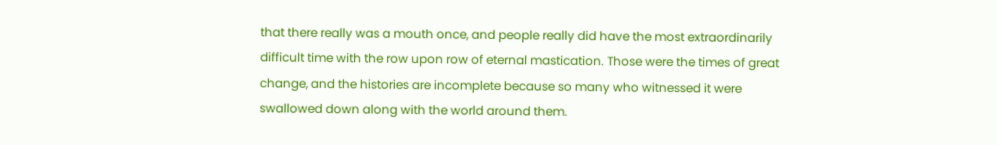that there really was a mouth once, and people really did have the most extraordinarily difficult time with the row upon row of eternal mastication. Those were the times of great change, and the histories are incomplete because so many who witnessed it were swallowed down along with the world around them.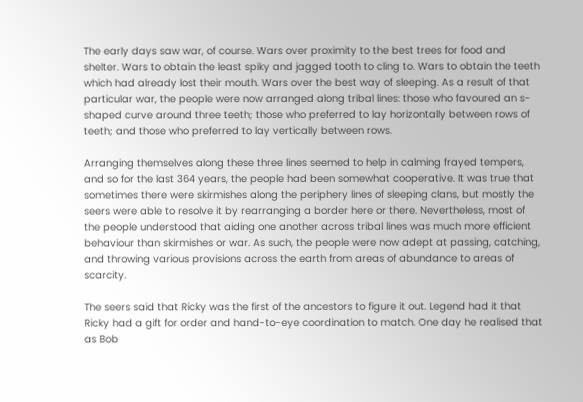The early days saw war, of course. Wars over proximity to the best trees for food and shelter. Wars to obtain the least spiky and jagged tooth to cling to. Wars to obtain the teeth which had already lost their mouth. Wars over the best way of sleeping. As a result of that particular war, the people were now arranged along tribal lines: those who favoured an s-shaped curve around three teeth; those who preferred to lay horizontally between rows of teeth; and those who preferred to lay vertically between rows.

Arranging themselves along these three lines seemed to help in calming frayed tempers, and so for the last 364 years, the people had been somewhat cooperative. It was true that sometimes there were skirmishes along the periphery lines of sleeping clans, but mostly the seers were able to resolve it by rearranging a border here or there. Nevertheless, most of the people understood that aiding one another across tribal lines was much more efficient behaviour than skirmishes or war. As such, the people were now adept at passing, catching, and throwing various provisions across the earth from areas of abundance to areas of scarcity.

The seers said that Ricky was the first of the ancestors to figure it out. Legend had it that Ricky had a gift for order and hand-to-eye coordination to match. One day he realised that as Bob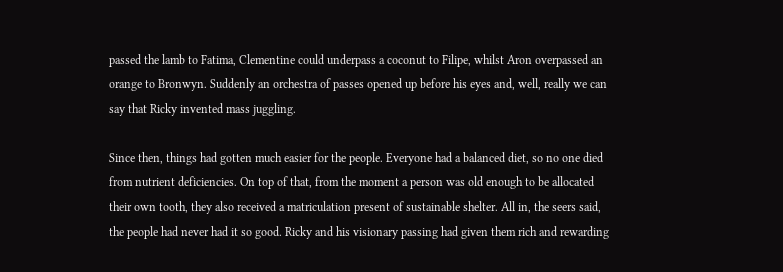passed the lamb to Fatima, Clementine could underpass a coconut to Filipe, whilst Aron overpassed an orange to Bronwyn. Suddenly an orchestra of passes opened up before his eyes and, well, really we can say that Ricky invented mass juggling.

Since then, things had gotten much easier for the people. Everyone had a balanced diet, so no one died from nutrient deficiencies. On top of that, from the moment a person was old enough to be allocated their own tooth, they also received a matriculation present of sustainable shelter. All in, the seers said, the people had never had it so good. Ricky and his visionary passing had given them rich and rewarding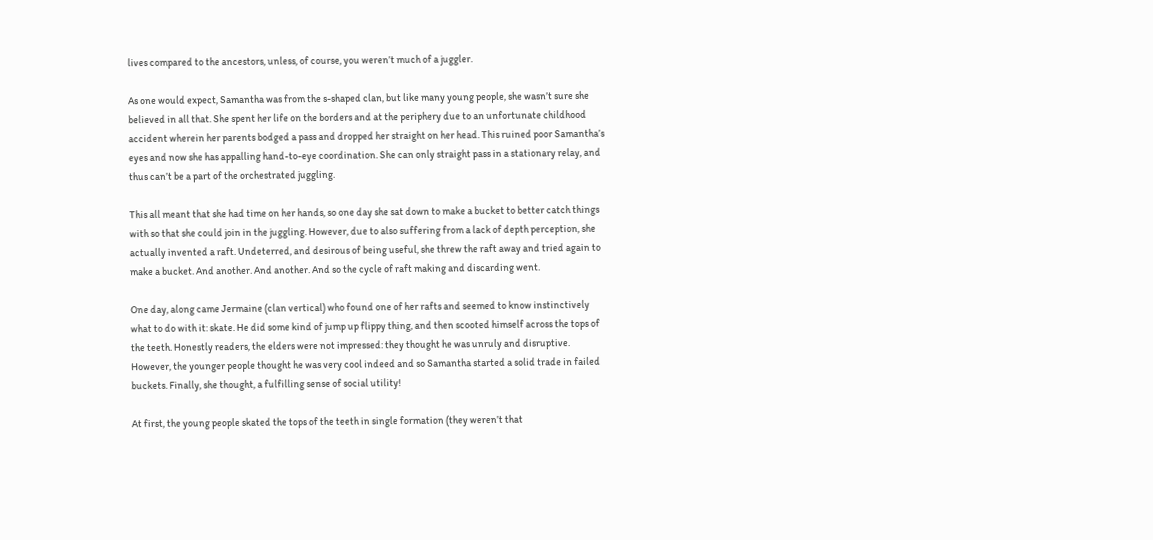lives compared to the ancestors, unless, of course, you weren’t much of a juggler.

As one would expect, Samantha was from the s-shaped clan, but like many young people, she wasn’t sure she believed in all that. She spent her life on the borders and at the periphery due to an unfortunate childhood accident wherein her parents bodged a pass and dropped her straight on her head. This ruined poor Samantha’s eyes and now she has appalling hand-to-eye coordination. She can only straight pass in a stationary relay, and thus can’t be a part of the orchestrated juggling.

This all meant that she had time on her hands, so one day she sat down to make a bucket to better catch things with so that she could join in the juggling. However, due to also suffering from a lack of depth perception, she actually invented a raft. Undeterred, and desirous of being useful, she threw the raft away and tried again to make a bucket. And another. And another. And so the cycle of raft making and discarding went.

One day, along came Jermaine (clan vertical) who found one of her rafts and seemed to know instinctively what to do with it: skate. He did some kind of jump up flippy thing, and then scooted himself across the tops of the teeth. Honestly readers, the elders were not impressed: they thought he was unruly and disruptive. However, the younger people thought he was very cool indeed and so Samantha started a solid trade in failed buckets. Finally, she thought, a fulfilling sense of social utility!

At first, the young people skated the tops of the teeth in single formation (they weren’t that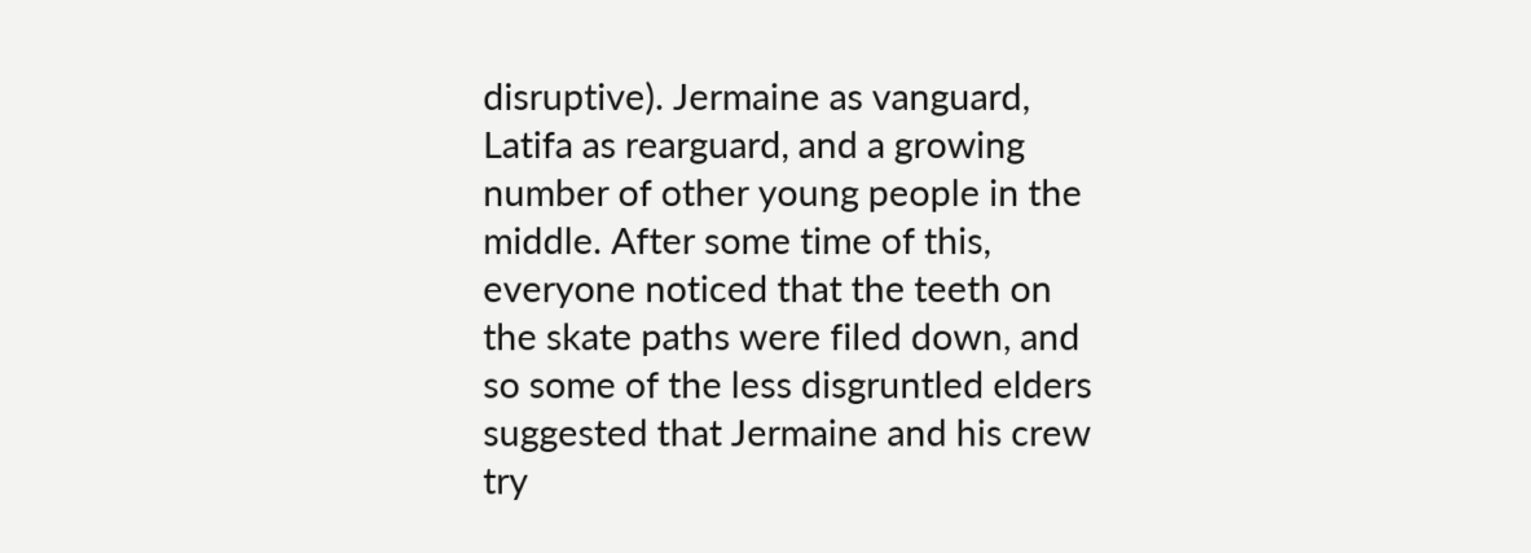disruptive). Jermaine as vanguard, Latifa as rearguard, and a growing number of other young people in the middle. After some time of this, everyone noticed that the teeth on the skate paths were filed down, and so some of the less disgruntled elders suggested that Jermaine and his crew try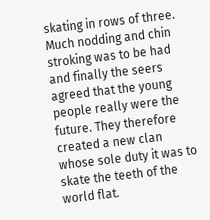skating in rows of three. Much nodding and chin stroking was to be had and finally the seers agreed that the young people really were the future. They therefore created a new clan whose sole duty it was to skate the teeth of the world flat.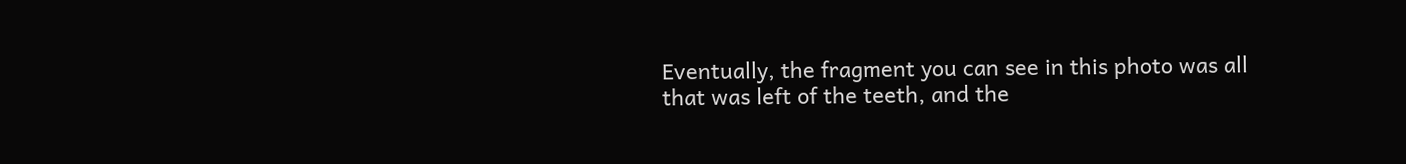Eventually, the fragment you can see in this photo was all that was left of the teeth, and the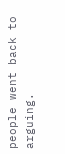people went back to arguing.